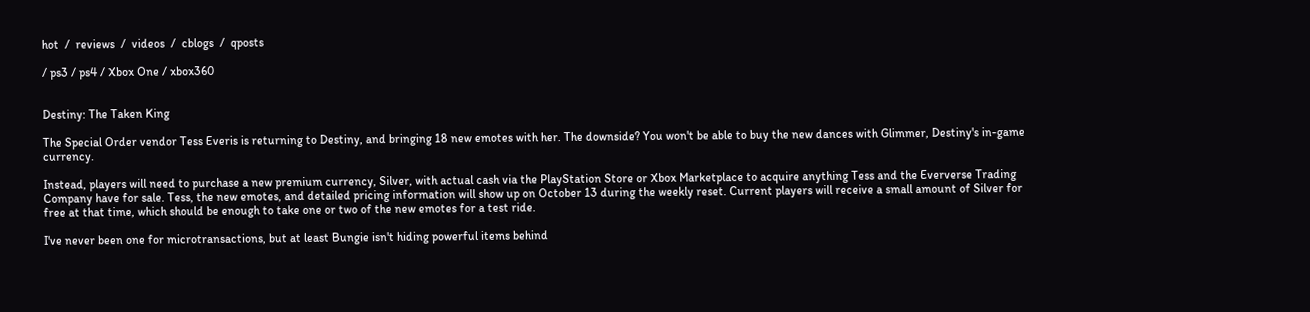hot  /  reviews  /  videos  /  cblogs  /  qposts

/ ps3 / ps4 / Xbox One / xbox360


Destiny: The Taken King

The Special Order vendor Tess Everis is returning to Destiny, and bringing 18 new emotes with her. The downside? You won't be able to buy the new dances with Glimmer, Destiny's in-game currency.

Instead, players will need to purchase a new premium currency, Silver, with actual cash via the PlayStation Store or Xbox Marketplace to acquire anything Tess and the Eververse Trading Company have for sale. Tess, the new emotes, and detailed pricing information will show up on October 13 during the weekly reset. Current players will receive a small amount of Silver for free at that time, which should be enough to take one or two of the new emotes for a test ride.

I've never been one for microtransactions, but at least Bungie isn't hiding powerful items behind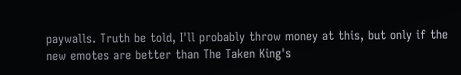paywalls. Truth be told, I'll probably throw money at this, but only if the new emotes are better than The Taken King's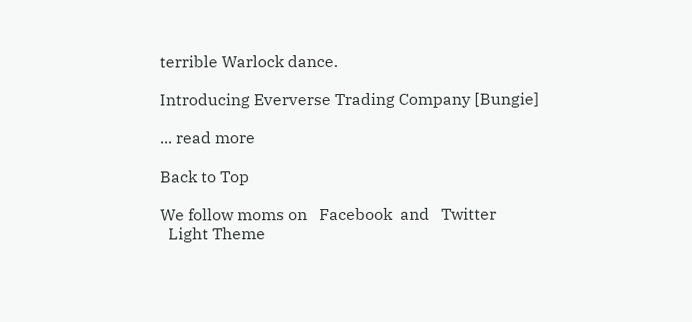terrible Warlock dance.

Introducing Eververse Trading Company [Bungie]

... read more

Back to Top

We follow moms on   Facebook  and   Twitter
  Light Theme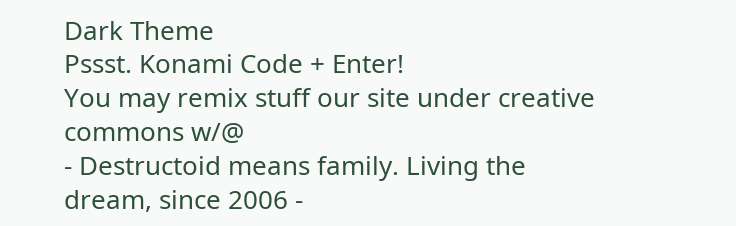Dark Theme
Pssst. Konami Code + Enter!
You may remix stuff our site under creative commons w/@
- Destructoid means family. Living the dream, since 2006 -